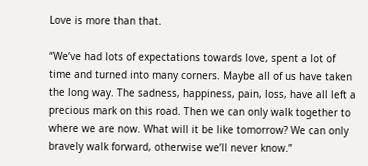Love is more than that.

“We’ve had lots of expectations towards love, spent a lot of time and turned into many corners. Maybe all of us have taken the long way. The sadness, happiness, pain, loss, have all left a precious mark on this road. Then we can only walk together to where we are now. What will it be like tomorrow? We can only bravely walk forward, otherwise we’ll never know.”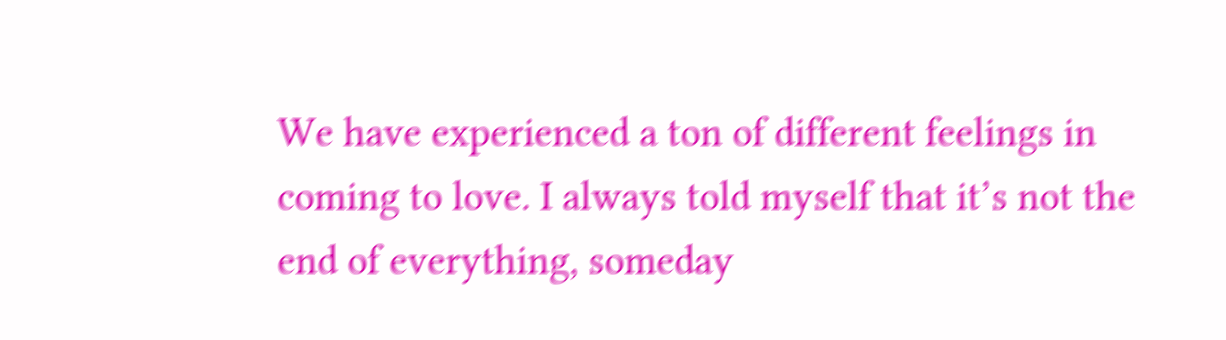We have experienced a ton of different feelings in coming to love. I always told myself that it’s not the end of everything, someday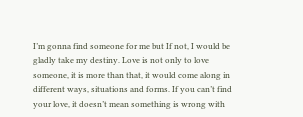I’m gonna find someone for me but If not, I would be gladly take my destiny. Love is not only to love someone, it is more than that, it would come along in different ways, situations and forms. If you can’t find your love, it doesn’t mean something is wrong with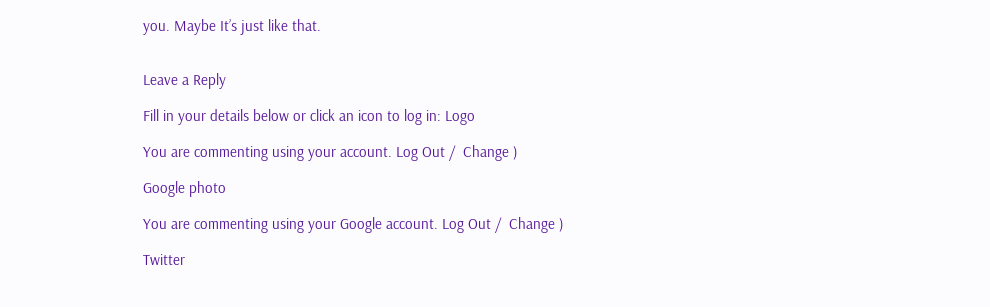you. Maybe It’s just like that.


Leave a Reply

Fill in your details below or click an icon to log in: Logo

You are commenting using your account. Log Out /  Change )

Google photo

You are commenting using your Google account. Log Out /  Change )

Twitter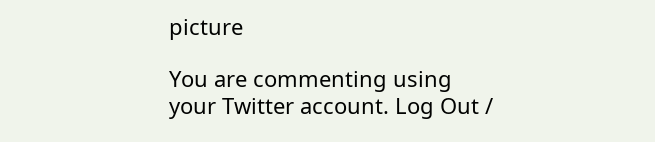picture

You are commenting using your Twitter account. Log Out /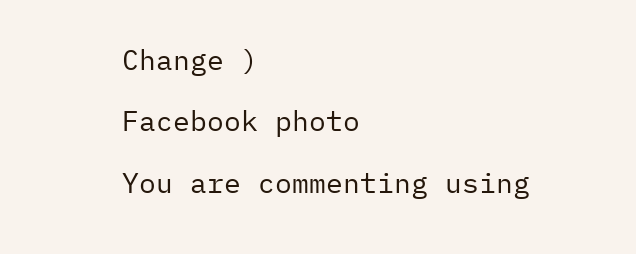Change )

Facebook photo

You are commenting using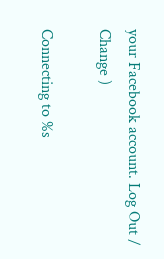your Facebook account. Log Out /  Change )

Connecting to %s